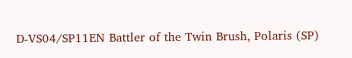D-VS04/SP11EN Battler of the Twin Brush, Polaris (SP)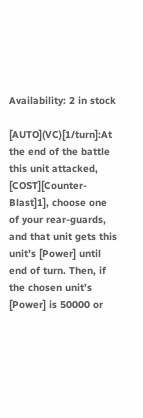Availability: 2 in stock

[AUTO](VC)[1/turn]:At the end of the battle this unit attacked, [COST][Counter-Blast]1], choose one of your rear-guards, and that unit gets this unit’s [Power] until end of turn. Then, if the chosen unit’s [Power] is 50000 or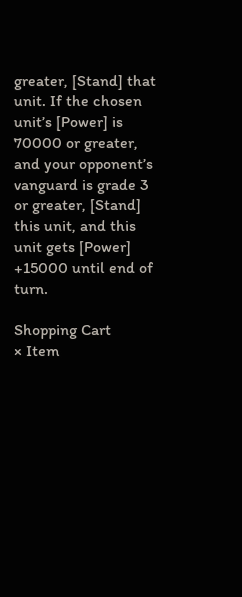greater, [Stand] that unit. If the chosen unit’s [Power] is 70000 or greater, and your opponent’s vanguard is grade 3 or greater, [Stand] this unit, and this unit gets [Power] +15000 until end of turn.

Shopping Cart
× Item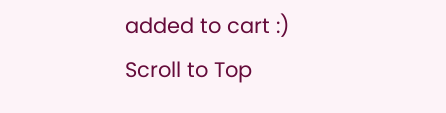added to cart :)
Scroll to Top